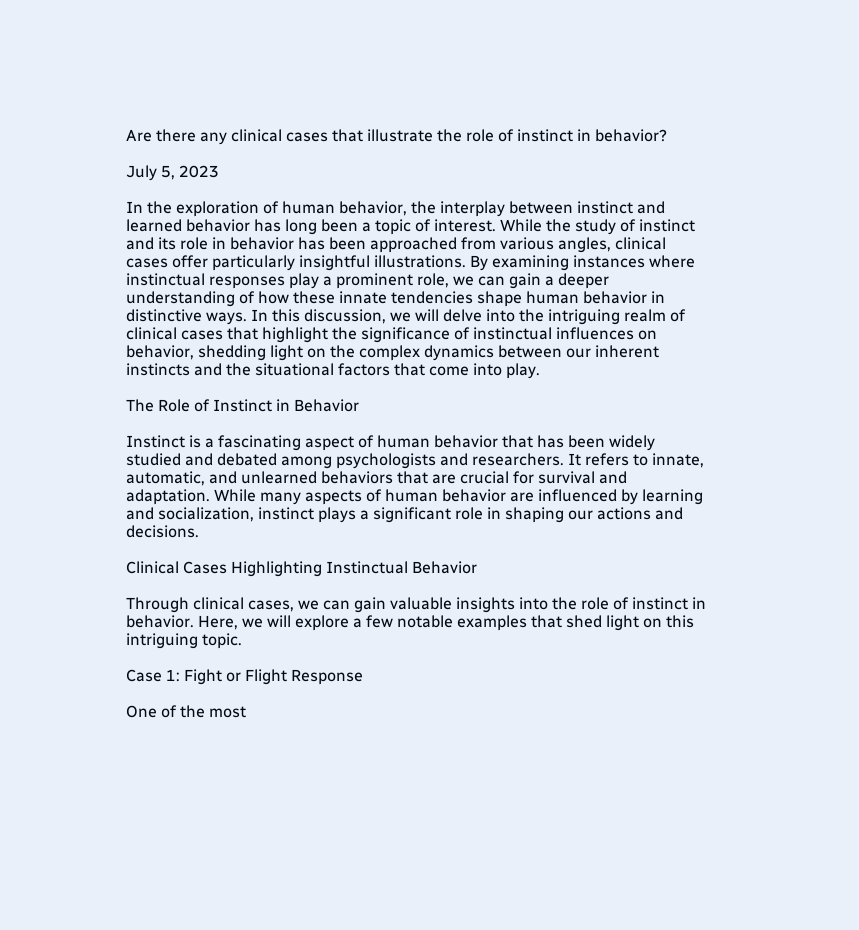Are there any clinical cases that illustrate the role of instinct in behavior?

July 5, 2023

In the exploration of human behavior, the interplay between instinct and learned behavior has long been a topic of interest. While the study of instinct and its role in behavior has been approached from various angles, clinical cases offer particularly insightful illustrations. By examining instances where instinctual responses play a prominent role, we can gain a deeper understanding of how these innate tendencies shape human behavior in distinctive ways. In this discussion, we will delve into the intriguing realm of clinical cases that highlight the significance of instinctual influences on behavior, shedding light on the complex dynamics between our inherent instincts and the situational factors that come into play.

The Role of Instinct in Behavior

Instinct is a fascinating aspect of human behavior that has been widely studied and debated among psychologists and researchers. It refers to innate, automatic, and unlearned behaviors that are crucial for survival and adaptation. While many aspects of human behavior are influenced by learning and socialization, instinct plays a significant role in shaping our actions and decisions.

Clinical Cases Highlighting Instinctual Behavior

Through clinical cases, we can gain valuable insights into the role of instinct in behavior. Here, we will explore a few notable examples that shed light on this intriguing topic.

Case 1: Fight or Flight Response

One of the most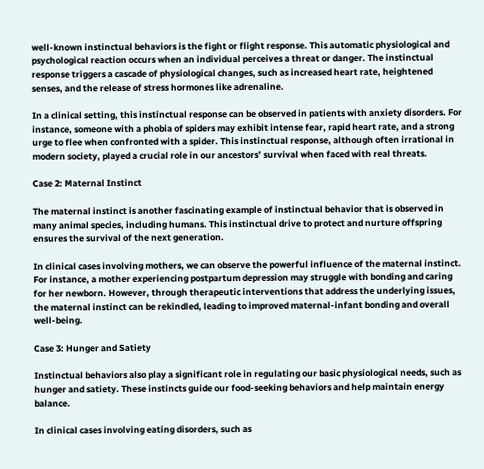well-known instinctual behaviors is the fight or flight response. This automatic physiological and psychological reaction occurs when an individual perceives a threat or danger. The instinctual response triggers a cascade of physiological changes, such as increased heart rate, heightened senses, and the release of stress hormones like adrenaline.

In a clinical setting, this instinctual response can be observed in patients with anxiety disorders. For instance, someone with a phobia of spiders may exhibit intense fear, rapid heart rate, and a strong urge to flee when confronted with a spider. This instinctual response, although often irrational in modern society, played a crucial role in our ancestors’ survival when faced with real threats.

Case 2: Maternal Instinct

The maternal instinct is another fascinating example of instinctual behavior that is observed in many animal species, including humans. This instinctual drive to protect and nurture offspring ensures the survival of the next generation.

In clinical cases involving mothers, we can observe the powerful influence of the maternal instinct. For instance, a mother experiencing postpartum depression may struggle with bonding and caring for her newborn. However, through therapeutic interventions that address the underlying issues, the maternal instinct can be rekindled, leading to improved maternal-infant bonding and overall well-being.

Case 3: Hunger and Satiety

Instinctual behaviors also play a significant role in regulating our basic physiological needs, such as hunger and satiety. These instincts guide our food-seeking behaviors and help maintain energy balance.

In clinical cases involving eating disorders, such as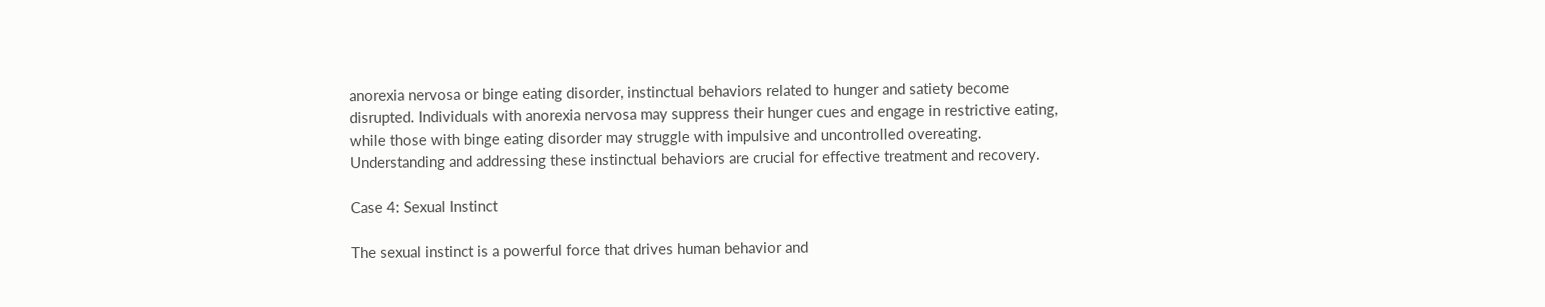anorexia nervosa or binge eating disorder, instinctual behaviors related to hunger and satiety become disrupted. Individuals with anorexia nervosa may suppress their hunger cues and engage in restrictive eating, while those with binge eating disorder may struggle with impulsive and uncontrolled overeating. Understanding and addressing these instinctual behaviors are crucial for effective treatment and recovery.

Case 4: Sexual Instinct

The sexual instinct is a powerful force that drives human behavior and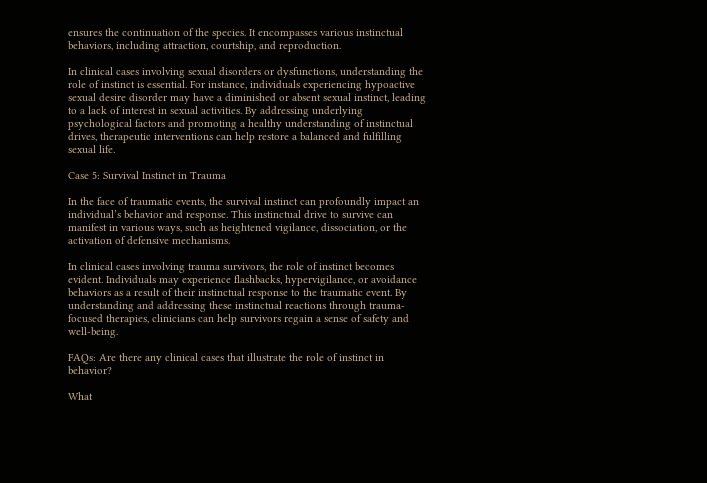ensures the continuation of the species. It encompasses various instinctual behaviors, including attraction, courtship, and reproduction.

In clinical cases involving sexual disorders or dysfunctions, understanding the role of instinct is essential. For instance, individuals experiencing hypoactive sexual desire disorder may have a diminished or absent sexual instinct, leading to a lack of interest in sexual activities. By addressing underlying psychological factors and promoting a healthy understanding of instinctual drives, therapeutic interventions can help restore a balanced and fulfilling sexual life.

Case 5: Survival Instinct in Trauma

In the face of traumatic events, the survival instinct can profoundly impact an individual’s behavior and response. This instinctual drive to survive can manifest in various ways, such as heightened vigilance, dissociation, or the activation of defensive mechanisms.

In clinical cases involving trauma survivors, the role of instinct becomes evident. Individuals may experience flashbacks, hypervigilance, or avoidance behaviors as a result of their instinctual response to the traumatic event. By understanding and addressing these instinctual reactions through trauma-focused therapies, clinicians can help survivors regain a sense of safety and well-being.

FAQs: Are there any clinical cases that illustrate the role of instinct in behavior?

What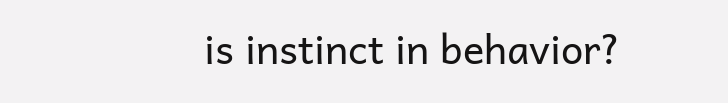is instinct in behavior?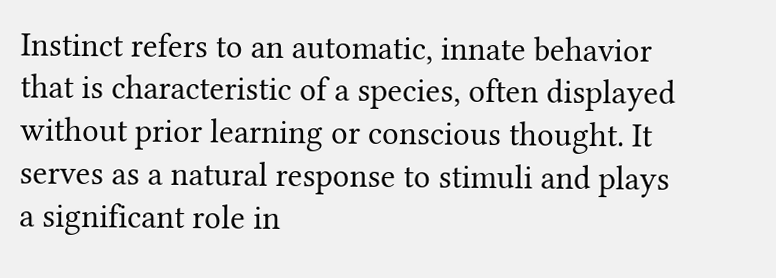Instinct refers to an automatic, innate behavior that is characteristic of a species, often displayed without prior learning or conscious thought. It serves as a natural response to stimuli and plays a significant role in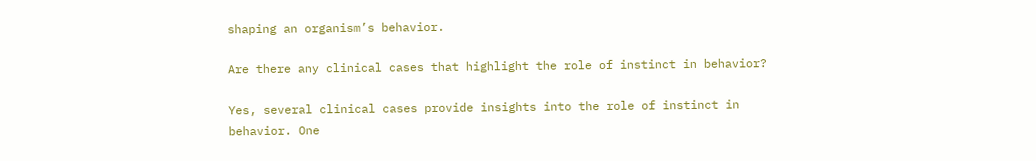shaping an organism’s behavior.

Are there any clinical cases that highlight the role of instinct in behavior?

Yes, several clinical cases provide insights into the role of instinct in behavior. One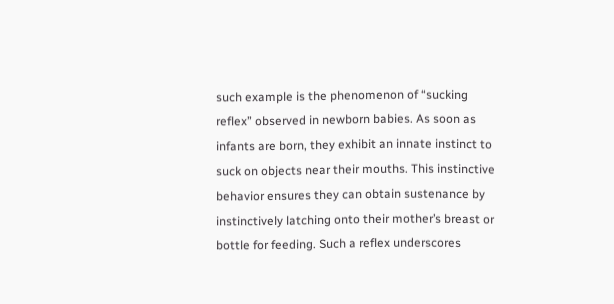such example is the phenomenon of “sucking reflex” observed in newborn babies. As soon as infants are born, they exhibit an innate instinct to suck on objects near their mouths. This instinctive behavior ensures they can obtain sustenance by instinctively latching onto their mother’s breast or bottle for feeding. Such a reflex underscores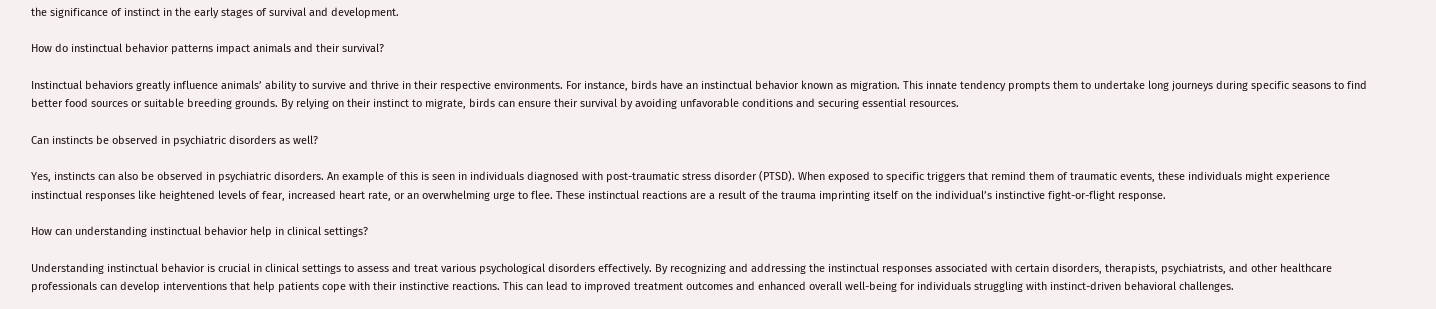the significance of instinct in the early stages of survival and development.

How do instinctual behavior patterns impact animals and their survival?

Instinctual behaviors greatly influence animals’ ability to survive and thrive in their respective environments. For instance, birds have an instinctual behavior known as migration. This innate tendency prompts them to undertake long journeys during specific seasons to find better food sources or suitable breeding grounds. By relying on their instinct to migrate, birds can ensure their survival by avoiding unfavorable conditions and securing essential resources.

Can instincts be observed in psychiatric disorders as well?

Yes, instincts can also be observed in psychiatric disorders. An example of this is seen in individuals diagnosed with post-traumatic stress disorder (PTSD). When exposed to specific triggers that remind them of traumatic events, these individuals might experience instinctual responses like heightened levels of fear, increased heart rate, or an overwhelming urge to flee. These instinctual reactions are a result of the trauma imprinting itself on the individual’s instinctive fight-or-flight response.

How can understanding instinctual behavior help in clinical settings?

Understanding instinctual behavior is crucial in clinical settings to assess and treat various psychological disorders effectively. By recognizing and addressing the instinctual responses associated with certain disorders, therapists, psychiatrists, and other healthcare professionals can develop interventions that help patients cope with their instinctive reactions. This can lead to improved treatment outcomes and enhanced overall well-being for individuals struggling with instinct-driven behavioral challenges.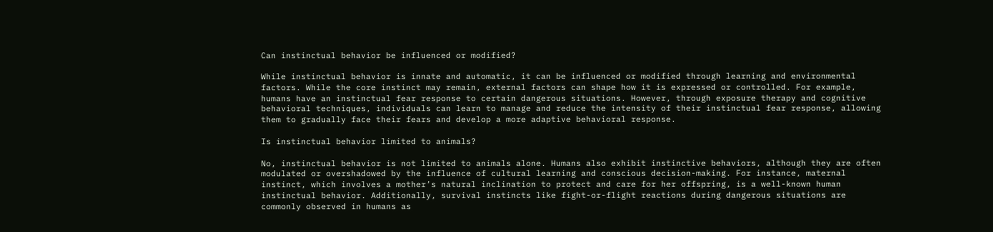Can instinctual behavior be influenced or modified?

While instinctual behavior is innate and automatic, it can be influenced or modified through learning and environmental factors. While the core instinct may remain, external factors can shape how it is expressed or controlled. For example, humans have an instinctual fear response to certain dangerous situations. However, through exposure therapy and cognitive behavioral techniques, individuals can learn to manage and reduce the intensity of their instinctual fear response, allowing them to gradually face their fears and develop a more adaptive behavioral response.

Is instinctual behavior limited to animals?

No, instinctual behavior is not limited to animals alone. Humans also exhibit instinctive behaviors, although they are often modulated or overshadowed by the influence of cultural learning and conscious decision-making. For instance, maternal instinct, which involves a mother’s natural inclination to protect and care for her offspring, is a well-known human instinctual behavior. Additionally, survival instincts like fight-or-flight reactions during dangerous situations are commonly observed in humans as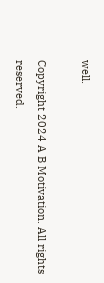well.

Copyright 2024 A B Motivation. All rights reserved.